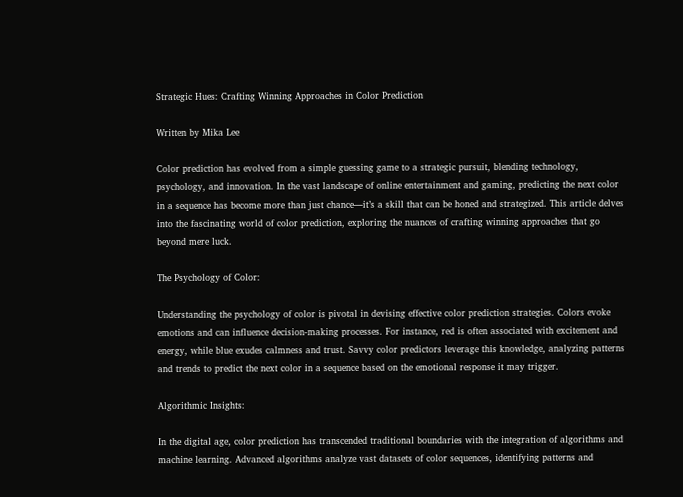Strategic Hues: Crafting Winning Approaches in Color Prediction

Written by Mika Lee

Color prediction has evolved from a simple guessing game to a strategic pursuit, blending technology, psychology, and innovation. In the vast landscape of online entertainment and gaming, predicting the next color in a sequence has become more than just chance—it’s a skill that can be honed and strategized. This article delves into the fascinating world of color prediction, exploring the nuances of crafting winning approaches that go beyond mere luck.

The Psychology of Color:

Understanding the psychology of color is pivotal in devising effective color prediction strategies. Colors evoke emotions and can influence decision-making processes. For instance, red is often associated with excitement and energy, while blue exudes calmness and trust. Savvy color predictors leverage this knowledge, analyzing patterns and trends to predict the next color in a sequence based on the emotional response it may trigger.

Algorithmic Insights:

In the digital age, color prediction has transcended traditional boundaries with the integration of algorithms and machine learning. Advanced algorithms analyze vast datasets of color sequences, identifying patterns and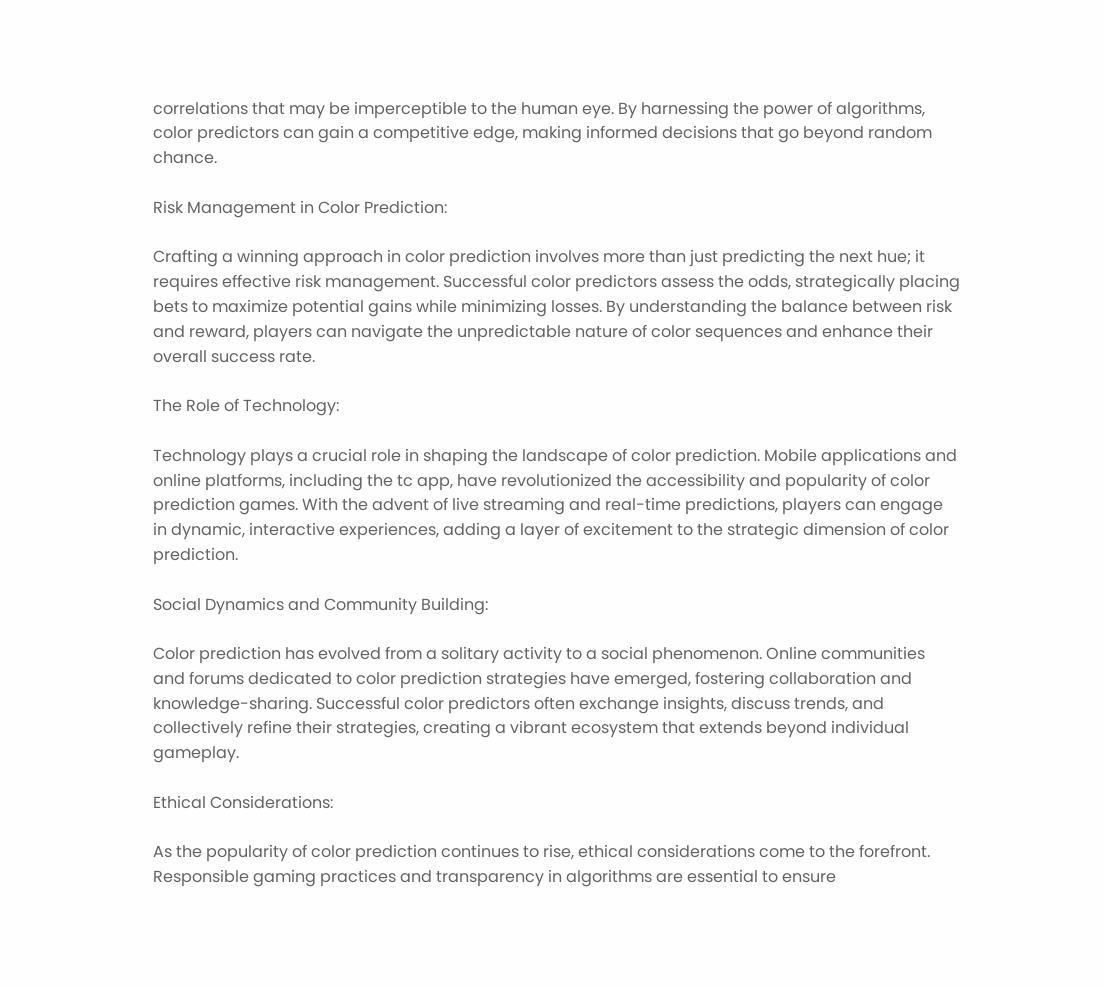correlations that may be imperceptible to the human eye. By harnessing the power of algorithms, color predictors can gain a competitive edge, making informed decisions that go beyond random chance.

Risk Management in Color Prediction:

Crafting a winning approach in color prediction involves more than just predicting the next hue; it requires effective risk management. Successful color predictors assess the odds, strategically placing bets to maximize potential gains while minimizing losses. By understanding the balance between risk and reward, players can navigate the unpredictable nature of color sequences and enhance their overall success rate.

The Role of Technology:

Technology plays a crucial role in shaping the landscape of color prediction. Mobile applications and online platforms, including the tc app, have revolutionized the accessibility and popularity of color prediction games. With the advent of live streaming and real-time predictions, players can engage in dynamic, interactive experiences, adding a layer of excitement to the strategic dimension of color prediction.

Social Dynamics and Community Building:

Color prediction has evolved from a solitary activity to a social phenomenon. Online communities and forums dedicated to color prediction strategies have emerged, fostering collaboration and knowledge-sharing. Successful color predictors often exchange insights, discuss trends, and collectively refine their strategies, creating a vibrant ecosystem that extends beyond individual gameplay.

Ethical Considerations:

As the popularity of color prediction continues to rise, ethical considerations come to the forefront. Responsible gaming practices and transparency in algorithms are essential to ensure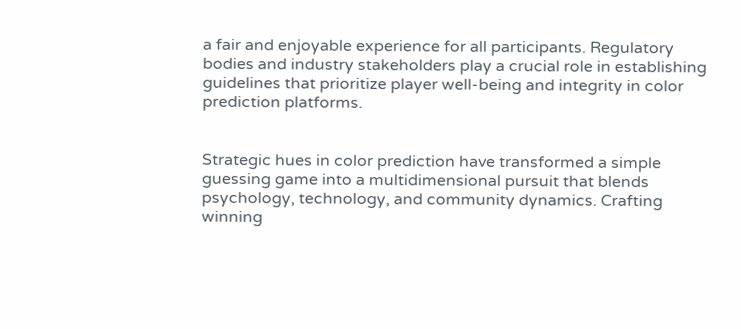a fair and enjoyable experience for all participants. Regulatory bodies and industry stakeholders play a crucial role in establishing guidelines that prioritize player well-being and integrity in color prediction platforms.


Strategic hues in color prediction have transformed a simple guessing game into a multidimensional pursuit that blends psychology, technology, and community dynamics. Crafting winning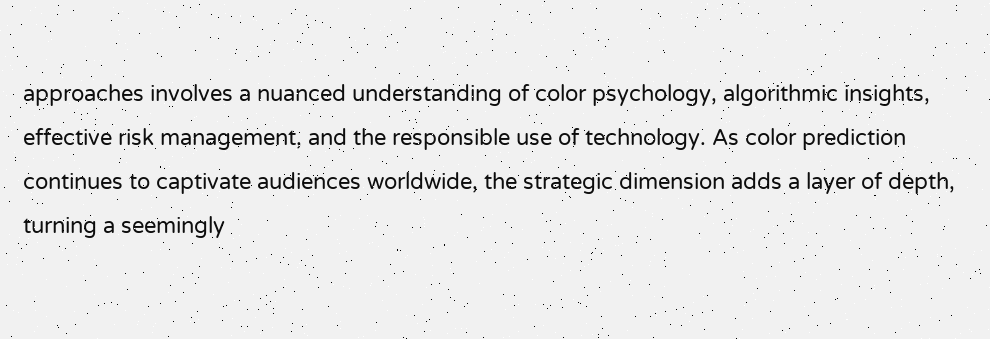approaches involves a nuanced understanding of color psychology, algorithmic insights, effective risk management, and the responsible use of technology. As color prediction continues to captivate audiences worldwide, the strategic dimension adds a layer of depth, turning a seemingly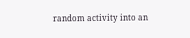random activity into an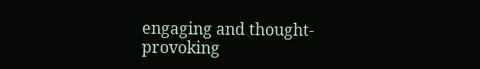engaging and thought-provoking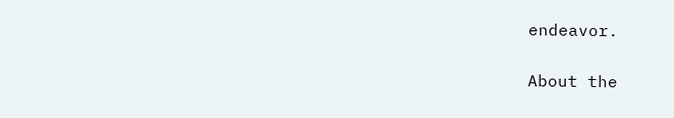endeavor.

About the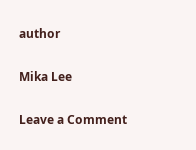author

Mika Lee

Leave a Comment